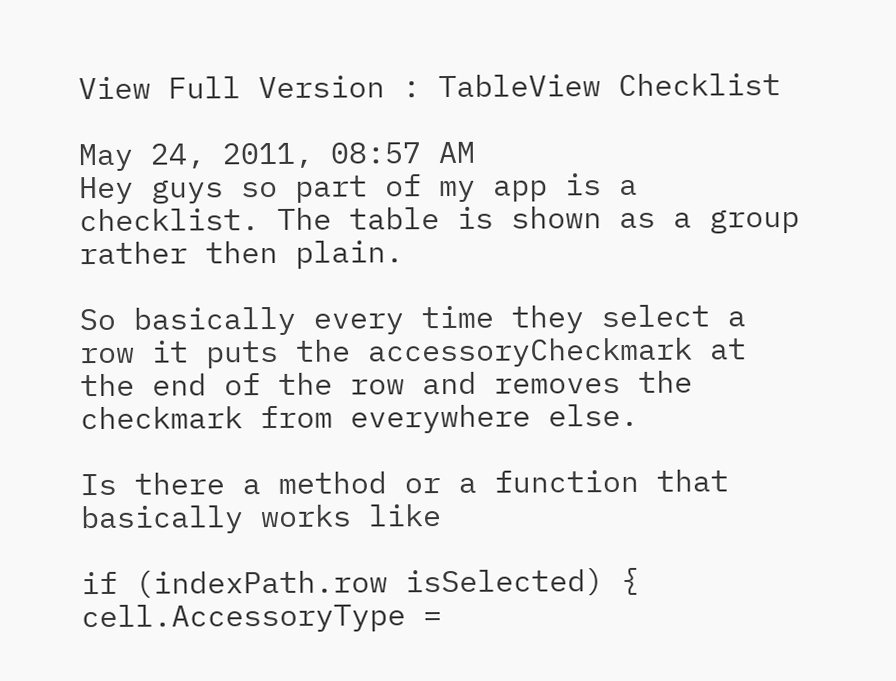View Full Version : TableView Checklist

May 24, 2011, 08:57 AM
Hey guys so part of my app is a checklist. The table is shown as a group rather then plain.

So basically every time they select a row it puts the accessoryCheckmark at the end of the row and removes the checkmark from everywhere else.

Is there a method or a function that basically works like

if (indexPath.row isSelected) {
cell.AccessoryType =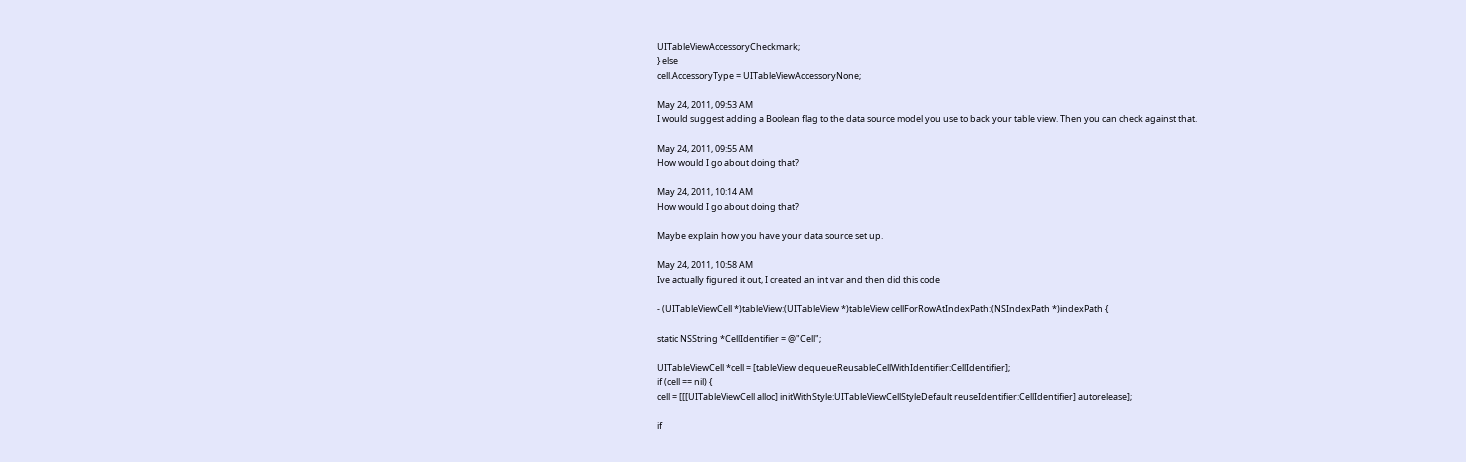UITableViewAccessoryCheckmark;
} else
cell.AccessoryType = UITableViewAccessoryNone;

May 24, 2011, 09:53 AM
I would suggest adding a Boolean flag to the data source model you use to back your table view. Then you can check against that.

May 24, 2011, 09:55 AM
How would I go about doing that?

May 24, 2011, 10:14 AM
How would I go about doing that?

Maybe explain how you have your data source set up.

May 24, 2011, 10:58 AM
Ive actually figured it out, I created an int var and then did this code

- (UITableViewCell *)tableView:(UITableView *)tableView cellForRowAtIndexPath:(NSIndexPath *)indexPath {

static NSString *CellIdentifier = @"Cell";

UITableViewCell *cell = [tableView dequeueReusableCellWithIdentifier:CellIdentifier];
if (cell == nil) {
cell = [[[UITableViewCell alloc] initWithStyle:UITableViewCellStyleDefault reuseIdentifier:CellIdentifier] autorelease];

if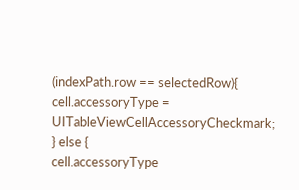(indexPath.row == selectedRow){
cell.accessoryType = UITableViewCellAccessoryCheckmark;
} else {
cell.accessoryType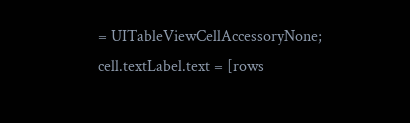= UITableViewCellAccessoryNone;
cell.textLabel.text = [rows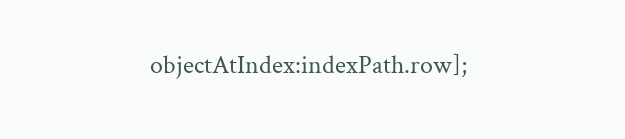objectAtIndex:indexPath.row];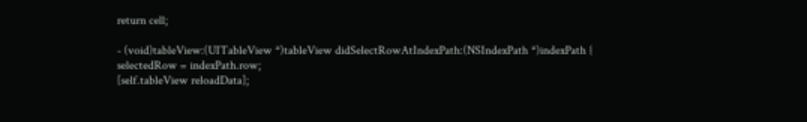return cell;

- (void)tableView:(UITableView *)tableView didSelectRowAtIndexPath:(NSIndexPath *)indexPath {
selectedRow = indexPath.row;
[self.tableView reloadData];